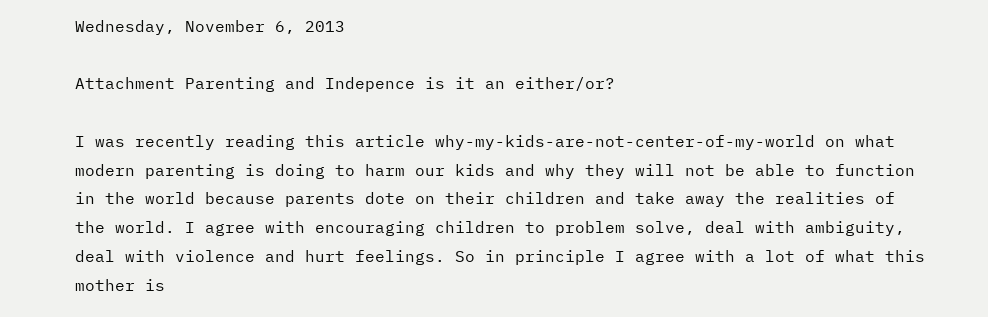Wednesday, November 6, 2013

Attachment Parenting and Indepence is it an either/or?

I was recently reading this article why-my-kids-are-not-center-of-my-world on what modern parenting is doing to harm our kids and why they will not be able to function in the world because parents dote on their children and take away the realities of the world. I agree with encouraging children to problem solve, deal with ambiguity, deal with violence and hurt feelings. So in principle I agree with a lot of what this mother is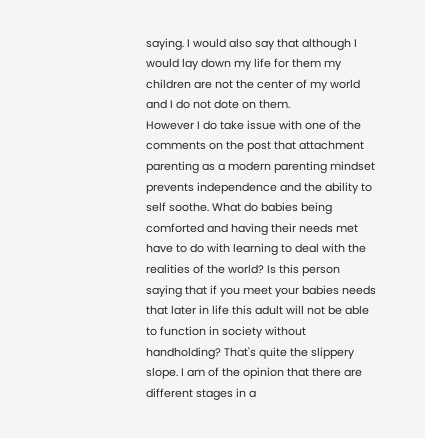saying. I would also say that although I would lay down my life for them my children are not the center of my world and I do not dote on them.
However I do take issue with one of the comments on the post that attachment parenting as a modern parenting mindset prevents independence and the ability to self soothe. What do babies being comforted and having their needs met have to do with learning to deal with the realities of the world? Is this person saying that if you meet your babies needs that later in life this adult will not be able to function in society without handholding? That's quite the slippery slope. I am of the opinion that there are different stages in a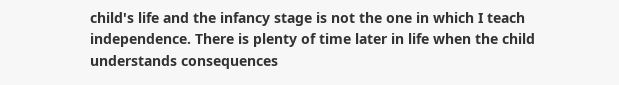child's life and the infancy stage is not the one in which I teach independence. There is plenty of time later in life when the child understands consequences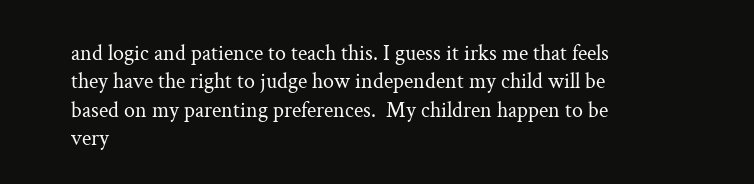and logic and patience to teach this. I guess it irks me that feels they have the right to judge how independent my child will be based on my parenting preferences.  My children happen to be very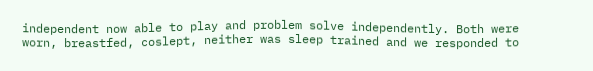independent now able to play and problem solve independently. Both were worn, breastfed, coslept, neither was sleep trained and we responded to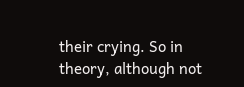their crying. So in theory, although not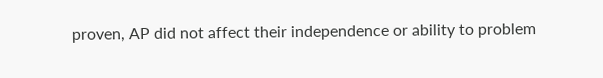proven, AP did not affect their independence or ability to problem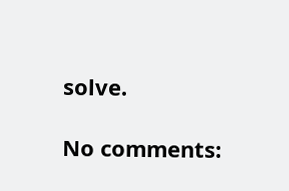solve.

No comments: